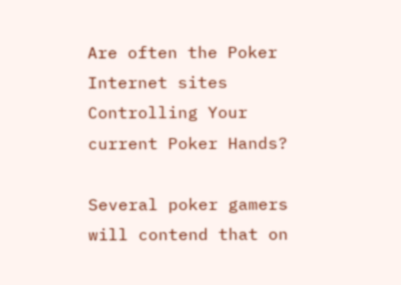Are often the Poker Internet sites Controlling Your current Poker Hands?

Several poker gamers will contend that on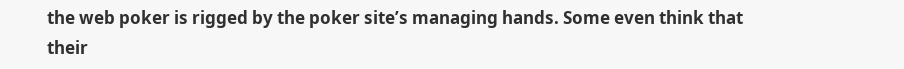the web poker is rigged by the poker site’s managing hands. Some even think that their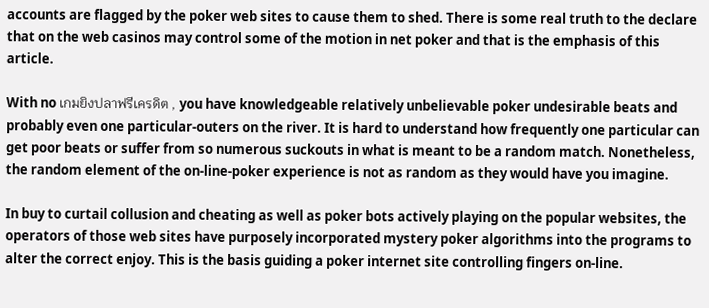accounts are flagged by the poker web sites to cause them to shed. There is some real truth to the declare that on the web casinos may control some of the motion in net poker and that is the emphasis of this article.

With no เกมยิงปลาฟรีเครดิต , you have knowledgeable relatively unbelievable poker undesirable beats and probably even one particular-outers on the river. It is hard to understand how frequently one particular can get poor beats or suffer from so numerous suckouts in what is meant to be a random match. Nonetheless, the random element of the on-line-poker experience is not as random as they would have you imagine.

In buy to curtail collusion and cheating as well as poker bots actively playing on the popular websites, the operators of those web sites have purposely incorporated mystery poker algorithms into the programs to alter the correct enjoy. This is the basis guiding a poker internet site controlling fingers on-line.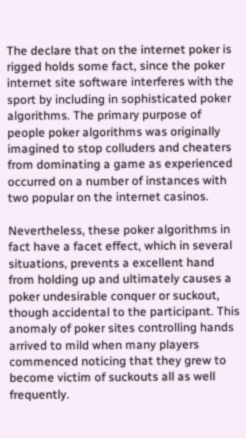The declare that on the internet poker is rigged holds some fact, since the poker internet site software interferes with the sport by including in sophisticated poker algorithms. The primary purpose of people poker algorithms was originally imagined to stop colluders and cheaters from dominating a game as experienced occurred on a number of instances with two popular on the internet casinos.

Nevertheless, these poker algorithms in fact have a facet effect, which in several situations, prevents a excellent hand from holding up and ultimately causes a poker undesirable conquer or suckout, though accidental to the participant. This anomaly of poker sites controlling hands arrived to mild when many players commenced noticing that they grew to become victim of suckouts all as well frequently.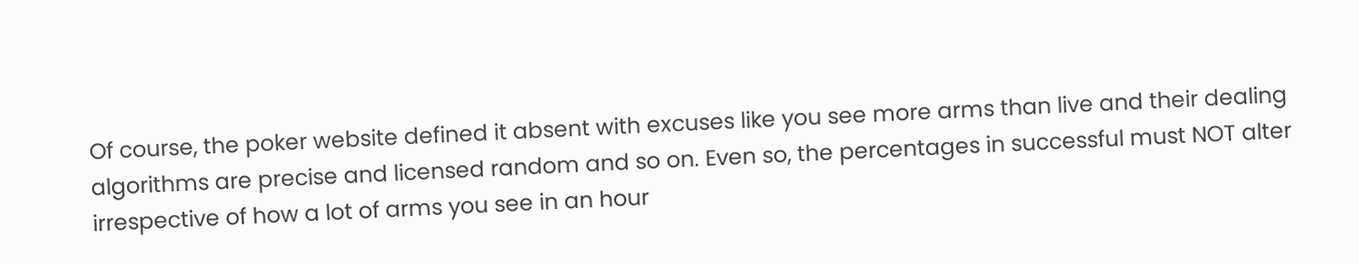Of course, the poker website defined it absent with excuses like you see more arms than live and their dealing algorithms are precise and licensed random and so on. Even so, the percentages in successful must NOT alter irrespective of how a lot of arms you see in an hour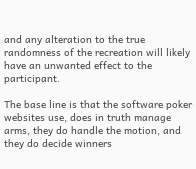and any alteration to the true randomness of the recreation will likely have an unwanted effect to the participant.

The base line is that the software poker websites use, does in truth manage arms, they do handle the motion, and they do decide winners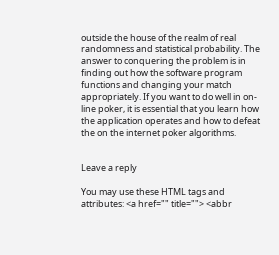outside the house of the realm of real randomness and statistical probability. The answer to conquering the problem is in finding out how the software program functions and changing your match appropriately. If you want to do well in on-line poker, it is essential that you learn how the application operates and how to defeat the on the internet poker algorithms.


Leave a reply

You may use these HTML tags and attributes: <a href="" title=""> <abbr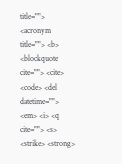title=""> <acronym title=""> <b> <blockquote cite=""> <cite> <code> <del datetime=""> <em> <i> <q cite=""> <s> <strike> <strong>